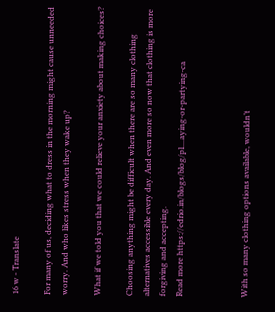16 w - Translate

For many of us, deciding what to dress in the morning might cause unneeded worry. And who likes stress when they wake up?

What if we told you that we could relieve your anxiety about making choices?

Choosing anything might be difficult when there are so many clothing alternatives accessible every day. And even more so now that clothing is more forgiving and accepting.
Read more https://edrio.in/blogs/blog/pl....aying-or-partying-ca



With so many clothing options available, wouldn’t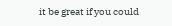it be great if you could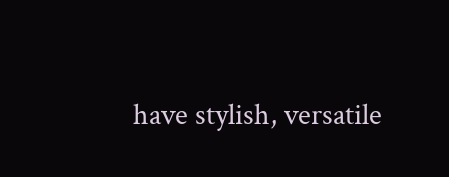have stylish, versatile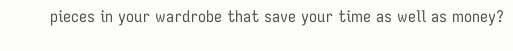pieces in your wardrobe that save your time as well as money?